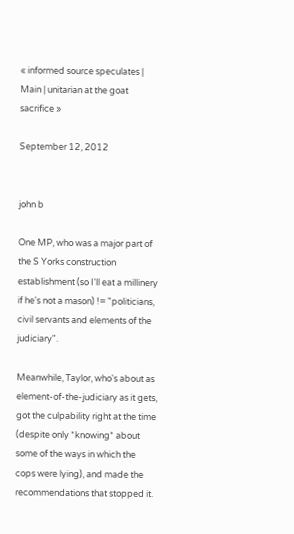« informed source speculates | Main | unitarian at the goat sacrifice »

September 12, 2012


john b

One MP, who was a major part of the S Yorks construction establishment (so I'll eat a millinery if he's not a mason) != "politicians, civil servants and elements of the judiciary".

Meanwhile, Taylor, who's about as element-of-the-judiciary as it gets, got the culpability right at the time (despite only *knowing* about some of the ways in which the cops were lying), and made the recommendations that stopped it.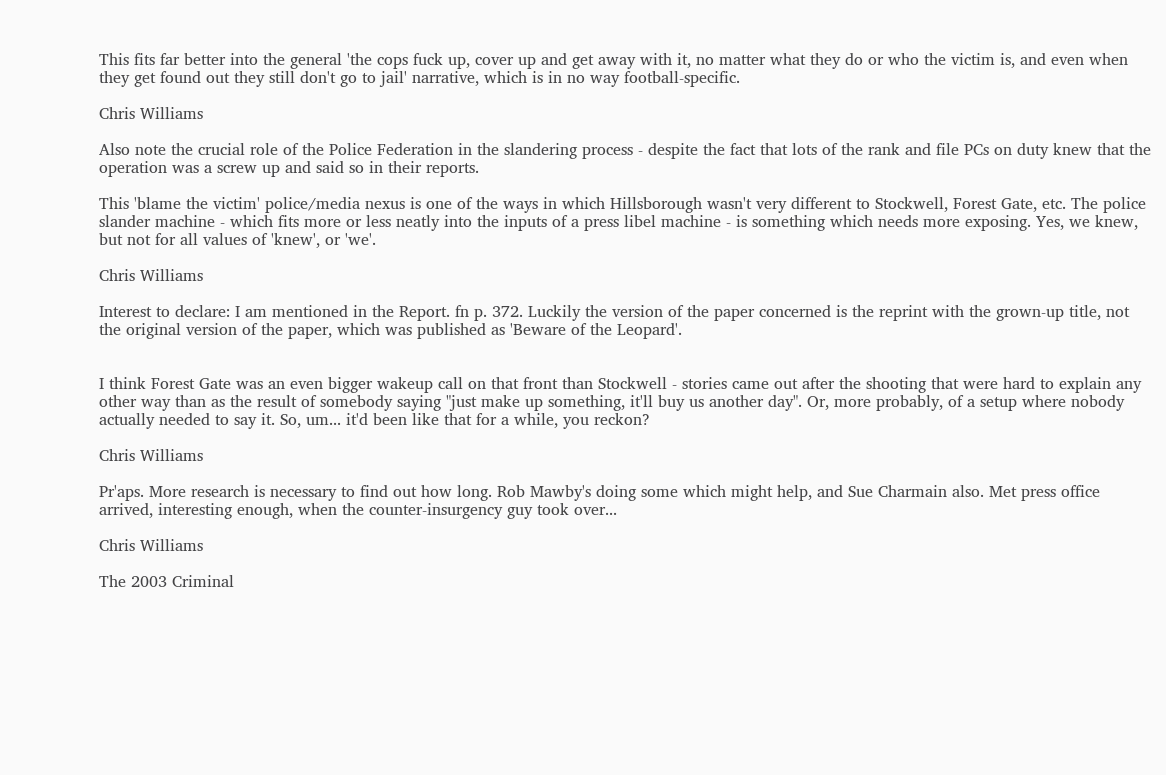This fits far better into the general 'the cops fuck up, cover up and get away with it, no matter what they do or who the victim is, and even when they get found out they still don't go to jail' narrative, which is in no way football-specific.

Chris Williams

Also note the crucial role of the Police Federation in the slandering process - despite the fact that lots of the rank and file PCs on duty knew that the operation was a screw up and said so in their reports.

This 'blame the victim' police/media nexus is one of the ways in which Hillsborough wasn't very different to Stockwell, Forest Gate, etc. The police slander machine - which fits more or less neatly into the inputs of a press libel machine - is something which needs more exposing. Yes, we knew, but not for all values of 'knew', or 'we'.

Chris Williams

Interest to declare: I am mentioned in the Report. fn p. 372. Luckily the version of the paper concerned is the reprint with the grown-up title, not the original version of the paper, which was published as 'Beware of the Leopard'.


I think Forest Gate was an even bigger wakeup call on that front than Stockwell - stories came out after the shooting that were hard to explain any other way than as the result of somebody saying "just make up something, it'll buy us another day". Or, more probably, of a setup where nobody actually needed to say it. So, um... it'd been like that for a while, you reckon?

Chris Williams

Pr'aps. More research is necessary to find out how long. Rob Mawby's doing some which might help, and Sue Charmain also. Met press office arrived, interesting enough, when the counter-insurgency guy took over...

Chris Williams

The 2003 Criminal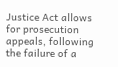Justice Act allows for prosecution appeals, following the failure of a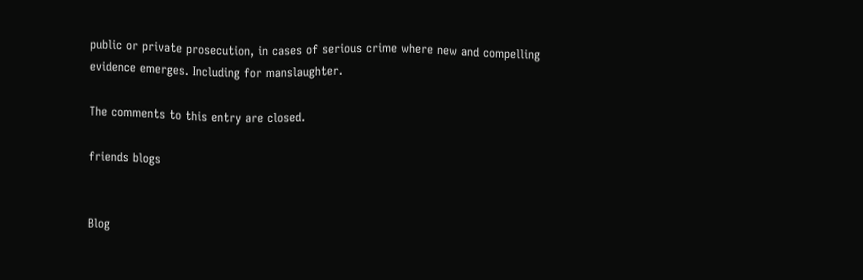public or private prosecution, in cases of serious crime where new and compelling evidence emerges. Including for manslaughter.

The comments to this entry are closed.

friends blogs


Blog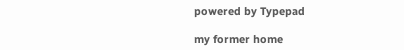powered by Typepad

my former home